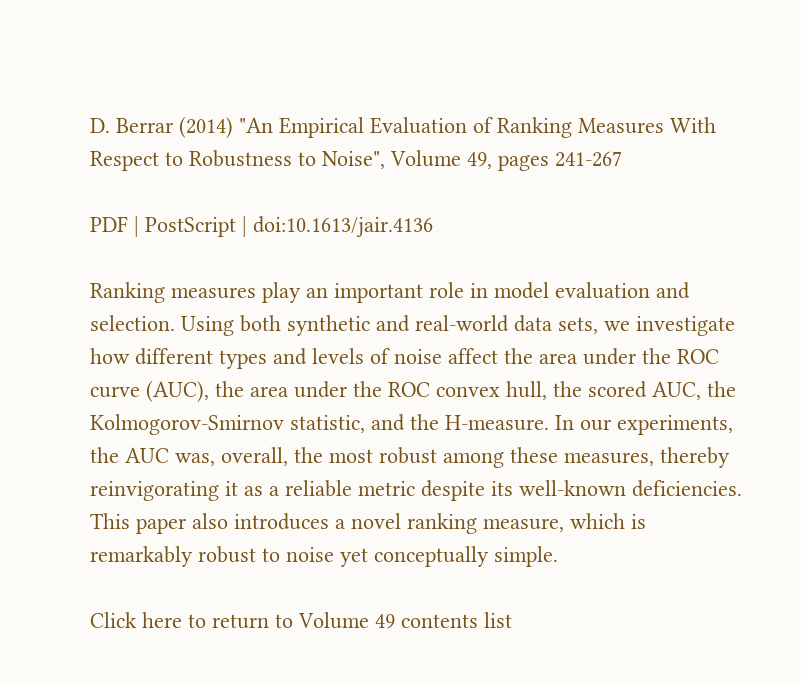D. Berrar (2014) "An Empirical Evaluation of Ranking Measures With Respect to Robustness to Noise", Volume 49, pages 241-267

PDF | PostScript | doi:10.1613/jair.4136

Ranking measures play an important role in model evaluation and selection. Using both synthetic and real-world data sets, we investigate how different types and levels of noise affect the area under the ROC curve (AUC), the area under the ROC convex hull, the scored AUC, the Kolmogorov-Smirnov statistic, and the H-measure. In our experiments, the AUC was, overall, the most robust among these measures, thereby reinvigorating it as a reliable metric despite its well-known deficiencies. This paper also introduces a novel ranking measure, which is remarkably robust to noise yet conceptually simple.

Click here to return to Volume 49 contents list